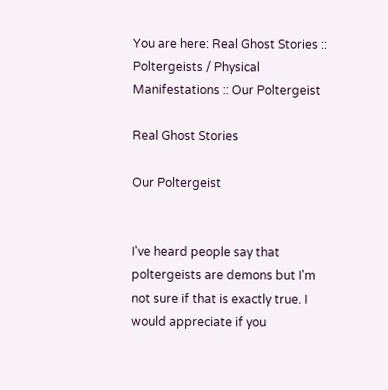You are here: Real Ghost Stories :: Poltergeists / Physical Manifestations :: Our Poltergeist

Real Ghost Stories

Our Poltergeist


I've heard people say that poltergeists are demons but I'm not sure if that is exactly true. I would appreciate if you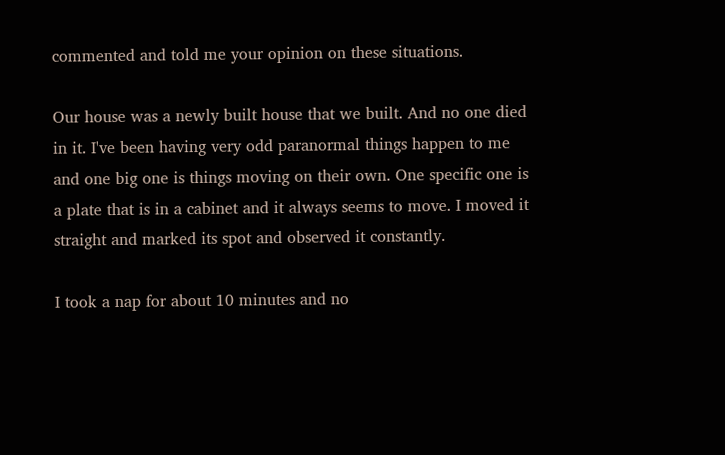commented and told me your opinion on these situations.

Our house was a newly built house that we built. And no one died in it. I've been having very odd paranormal things happen to me and one big one is things moving on their own. One specific one is a plate that is in a cabinet and it always seems to move. I moved it straight and marked its spot and observed it constantly.

I took a nap for about 10 minutes and no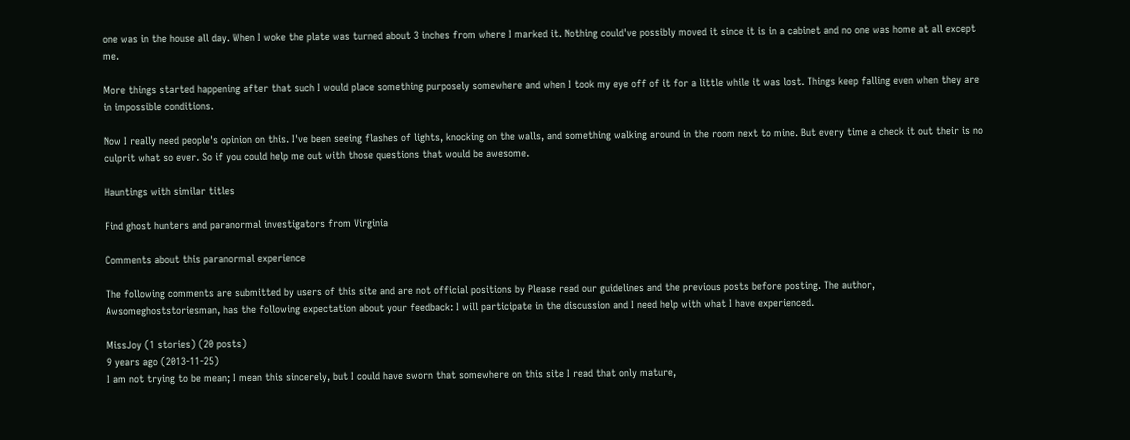one was in the house all day. When I woke the plate was turned about 3 inches from where I marked it. Nothing could've possibly moved it since it is in a cabinet and no one was home at all except me.

More things started happening after that such I would place something purposely somewhere and when I took my eye off of it for a little while it was lost. Things keep falling even when they are in impossible conditions.

Now I really need people's opinion on this. I've been seeing flashes of lights, knocking on the walls, and something walking around in the room next to mine. But every time a check it out their is no culprit what so ever. So if you could help me out with those questions that would be awesome.

Hauntings with similar titles

Find ghost hunters and paranormal investigators from Virginia

Comments about this paranormal experience

The following comments are submitted by users of this site and are not official positions by Please read our guidelines and the previous posts before posting. The author, Awsomeghoststoriesman, has the following expectation about your feedback: I will participate in the discussion and I need help with what I have experienced.

MissJoy (1 stories) (20 posts)
9 years ago (2013-11-25)
I am not trying to be mean; I mean this sincerely, but I could have sworn that somewhere on this site I read that only mature,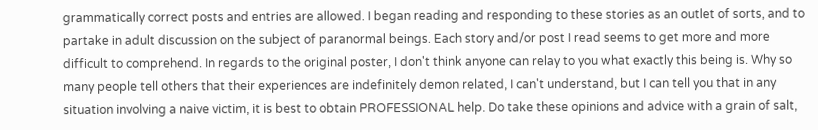grammatically correct posts and entries are allowed. I began reading and responding to these stories as an outlet of sorts, and to partake in adult discussion on the subject of paranormal beings. Each story and/or post I read seems to get more and more difficult to comprehend. In regards to the original poster, I don't think anyone can relay to you what exactly this being is. Why so many people tell others that their experiences are indefinitely demon related, I can't understand, but I can tell you that in any situation involving a naive victim, it is best to obtain PROFESSIONAL help. Do take these opinions and advice with a grain of salt,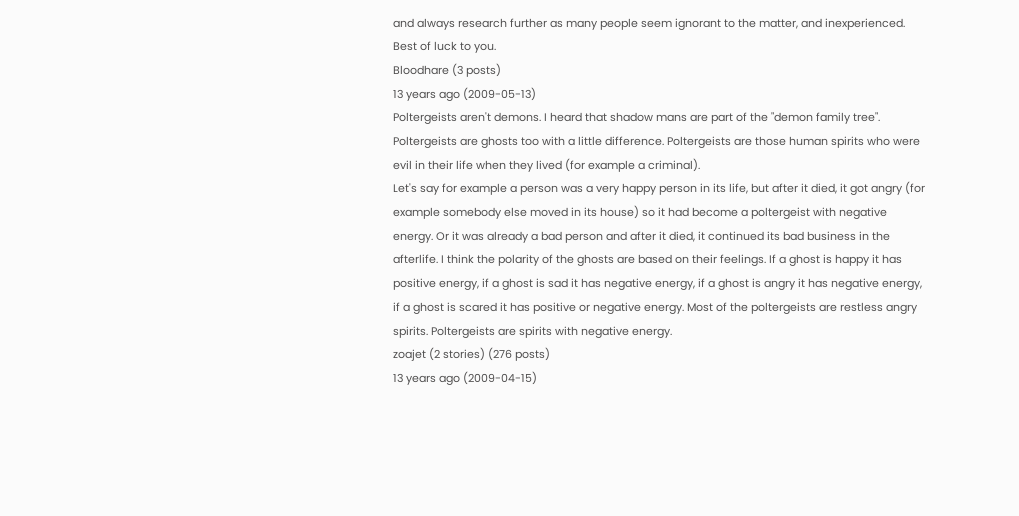and always research further as many people seem ignorant to the matter, and inexperienced. Best of luck to you.
Bloodhare (3 posts)
13 years ago (2009-05-13)
Poltergeists aren't demons. I heard that shadow mans are part of the "demon family tree". Poltergeists are ghosts too with a little difference. Poltergeists are those human spirits who were evil in their life when they lived (for example a criminal).
Let's say for example a person was a very happy person in its life, but after it died, it got angry (for example somebody else moved in its house) so it had become a poltergeist with negative energy. Or it was already a bad person and after it died, it continued its bad business in the afterlife. I think the polarity of the ghosts are based on their feelings. If a ghost is happy it has positive energy, if a ghost is sad it has negative energy, if a ghost is angry it has negative energy, if a ghost is scared it has positive or negative energy. Most of the poltergeists are restless angry spirits. Poltergeists are spirits with negative energy.
zoajet (2 stories) (276 posts)
13 years ago (2009-04-15)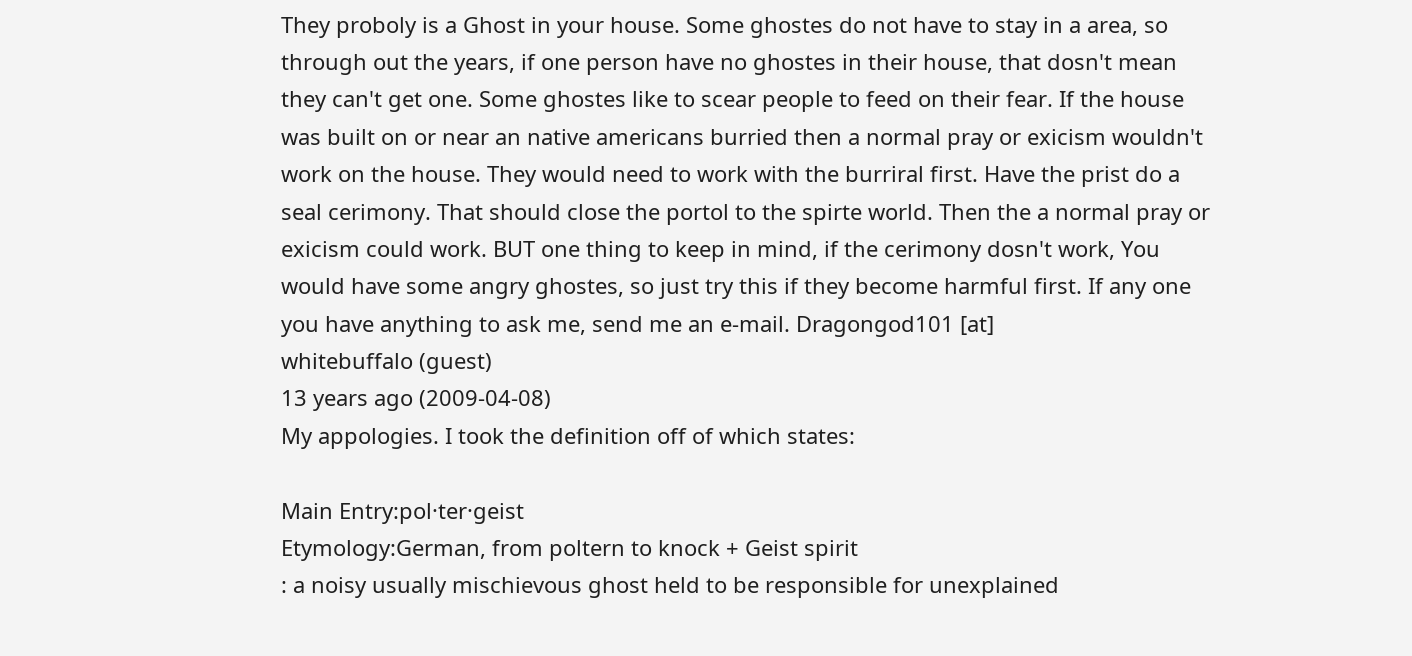They proboly is a Ghost in your house. Some ghostes do not have to stay in a area, so through out the years, if one person have no ghostes in their house, that dosn't mean they can't get one. Some ghostes like to scear people to feed on their fear. If the house was built on or near an native americans burried then a normal pray or exicism wouldn't work on the house. They would need to work with the burriral first. Have the prist do a seal cerimony. That should close the portol to the spirte world. Then the a normal pray or exicism could work. BUT one thing to keep in mind, if the cerimony dosn't work, You would have some angry ghostes, so just try this if they become harmful first. If any one you have anything to ask me, send me an e-mail. Dragongod101 [at]
whitebuffalo (guest)
13 years ago (2009-04-08)
My appologies. I took the definition off of which states:

Main Entry:pol·ter·geist
Etymology:German, from poltern to knock + Geist spirit
: a noisy usually mischievous ghost held to be responsible for unexplained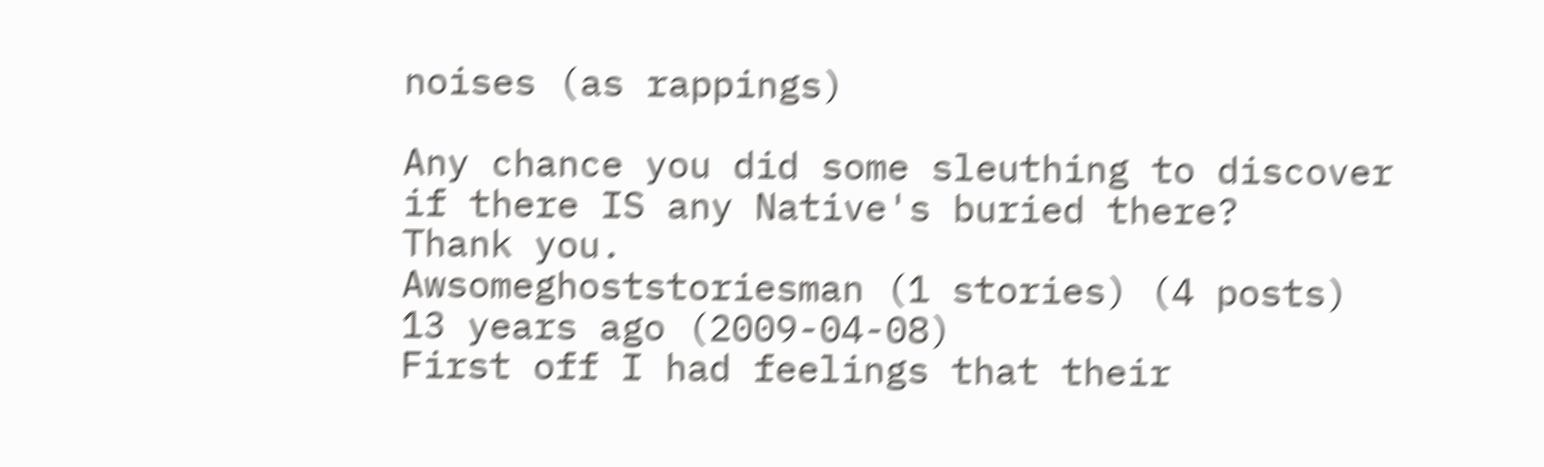noises (as rappings)

Any chance you did some sleuthing to discover if there IS any Native's buried there?
Thank you.
Awsomeghoststoriesman (1 stories) (4 posts)
13 years ago (2009-04-08)
First off I had feelings that their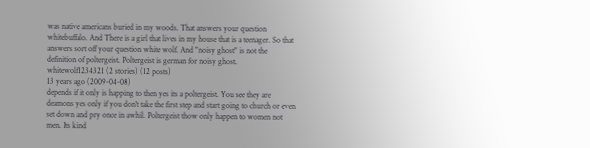was native americans buried in my woods. That answers your question whitebuffalo. And There is a girl that lives in my house that is a teenager. So that answers sort off your question white wolf. And "noisy ghost" is not the definition of poltergeist. Poltergeist is german for noisy ghost.
whitewolf1234321 (2 stories) (12 posts)
13 years ago (2009-04-08)
depends if it only is happing to then yes its a poltergeist. You see they are deamons yes only if you don't take the first step and start going to church or even set down and pry once in awhil. Poltergeist thow only happen to women not men. Its kind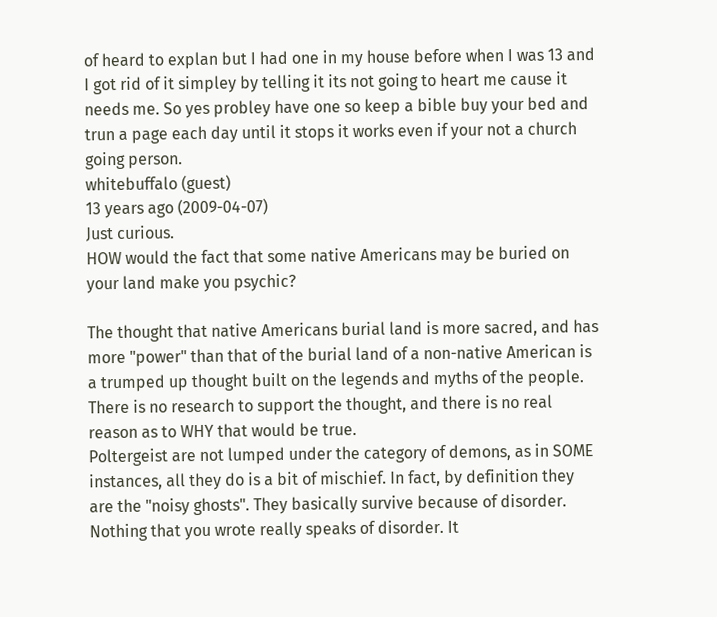of heard to explan but I had one in my house before when I was 13 and I got rid of it simpley by telling it its not going to heart me cause it needs me. So yes probley have one so keep a bible buy your bed and trun a page each day until it stops it works even if your not a church going person.
whitebuffalo (guest)
13 years ago (2009-04-07)
Just curious.
HOW would the fact that some native Americans may be buried on your land make you psychic?

The thought that native Americans burial land is more sacred, and has more "power" than that of the burial land of a non-native American is a trumped up thought built on the legends and myths of the people. There is no research to support the thought, and there is no real reason as to WHY that would be true.
Poltergeist are not lumped under the category of demons, as in SOME instances, all they do is a bit of mischief. In fact, by definition they are the "noisy ghosts". They basically survive because of disorder.
Nothing that you wrote really speaks of disorder. It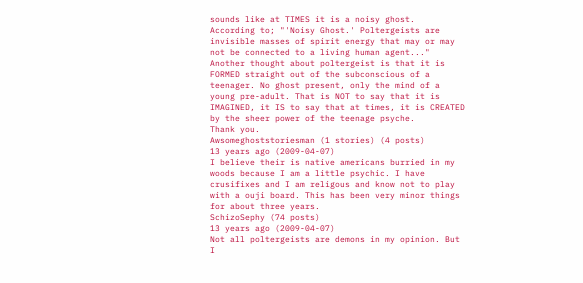sounds like at TIMES it is a noisy ghost.
According to; "'Noisy Ghost.' Poltergeists are invisible masses of spirit energy that may or may not be connected to a living human agent..."
Another thought about poltergeist is that it is FORMED straight out of the subconscious of a teenager. No ghost present, only the mind of a young pre-adult. That is NOT to say that it is IMAGINED, it IS to say that at times, it is CREATED by the sheer power of the teenage psyche.
Thank you.
Awsomeghoststoriesman (1 stories) (4 posts)
13 years ago (2009-04-07)
I believe their is native americans burried in my woods because I am a little psychic. I have crusifixes and I am religous and know not to play with a ouji board. This has been very minor things for about three years.
SchizoSephy (74 posts)
13 years ago (2009-04-07)
Not all poltergeists are demons in my opinion. But I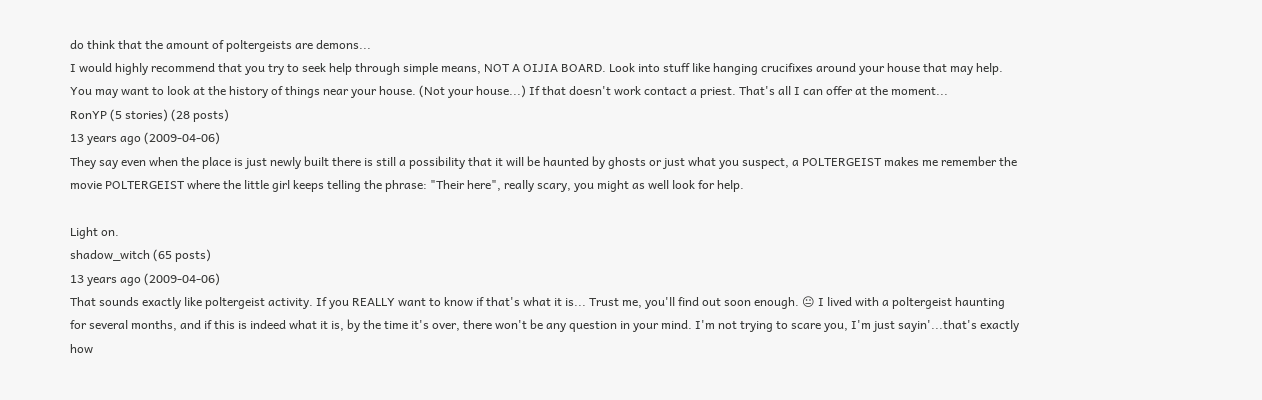do think that the amount of poltergeists are demons...
I would highly recommend that you try to seek help through simple means, NOT A OIJIA BOARD. Look into stuff like hanging crucifixes around your house that may help. You may want to look at the history of things near your house. (Not your house...) If that doesn't work contact a priest. That's all I can offer at the moment...
RonYP (5 stories) (28 posts)
13 years ago (2009-04-06)
They say even when the place is just newly built there is still a possibility that it will be haunted by ghosts or just what you suspect, a POLTERGEIST makes me remember the movie POLTERGEIST where the little girl keeps telling the phrase: "Their here", really scary, you might as well look for help.

Light on.
shadow_witch (65 posts)
13 years ago (2009-04-06)
That sounds exactly like poltergeist activity. If you REALLY want to know if that's what it is... Trust me, you'll find out soon enough. 😐 I lived with a poltergeist haunting for several months, and if this is indeed what it is, by the time it's over, there won't be any question in your mind. I'm not trying to scare you, I'm just sayin'...that's exactly how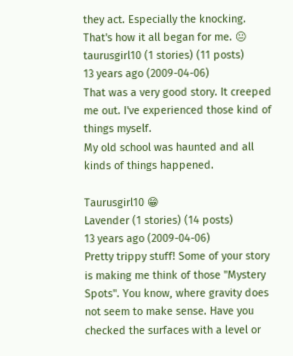they act. Especially the knocking. That's how it all began for me. 😐
taurusgirl10 (1 stories) (11 posts)
13 years ago (2009-04-06)
That was a very good story. It creeped me out. I've experienced those kind of things myself.
My old school was haunted and all kinds of things happened.

Taurusgirl10 😁
Lavender (1 stories) (14 posts)
13 years ago (2009-04-06)
Pretty trippy stuff! Some of your story is making me think of those "Mystery Spots". You know, where gravity does not seem to make sense. Have you checked the surfaces with a level or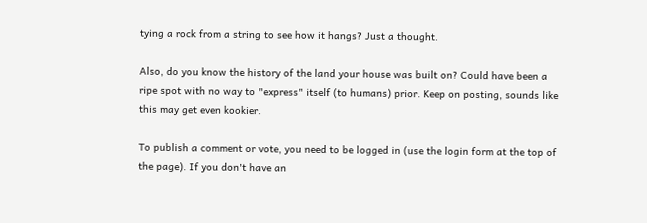tying a rock from a string to see how it hangs? Just a thought.

Also, do you know the history of the land your house was built on? Could have been a ripe spot with no way to "express" itself (to humans) prior. Keep on posting, sounds like this may get even kookier.

To publish a comment or vote, you need to be logged in (use the login form at the top of the page). If you don't have an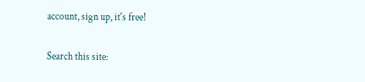account, sign up, it's free!

Search this site: